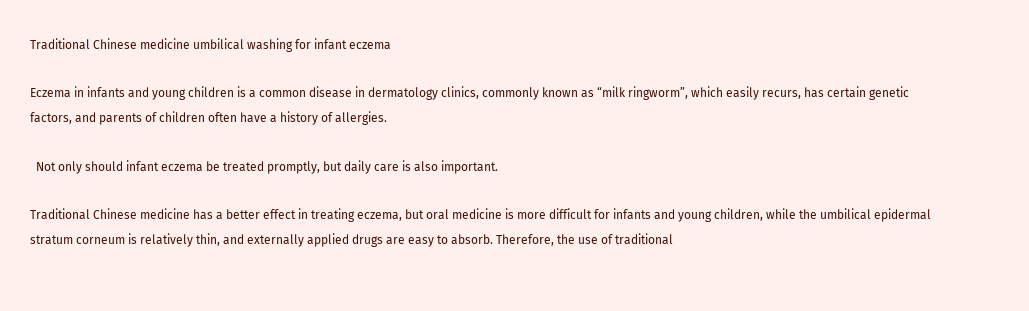Traditional Chinese medicine umbilical washing for infant eczema

Eczema in infants and young children is a common disease in dermatology clinics, commonly known as “milk ringworm”, which easily recurs, has certain genetic factors, and parents of children often have a history of allergies.

  Not only should infant eczema be treated promptly, but daily care is also important.

Traditional Chinese medicine has a better effect in treating eczema, but oral medicine is more difficult for infants and young children, while the umbilical epidermal stratum corneum is relatively thin, and externally applied drugs are easy to absorb. Therefore, the use of traditional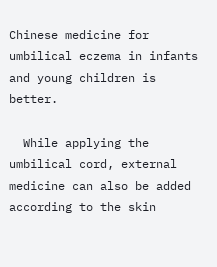Chinese medicine for umbilical eczema in infants and young children is better.

  While applying the umbilical cord, external medicine can also be added according to the skin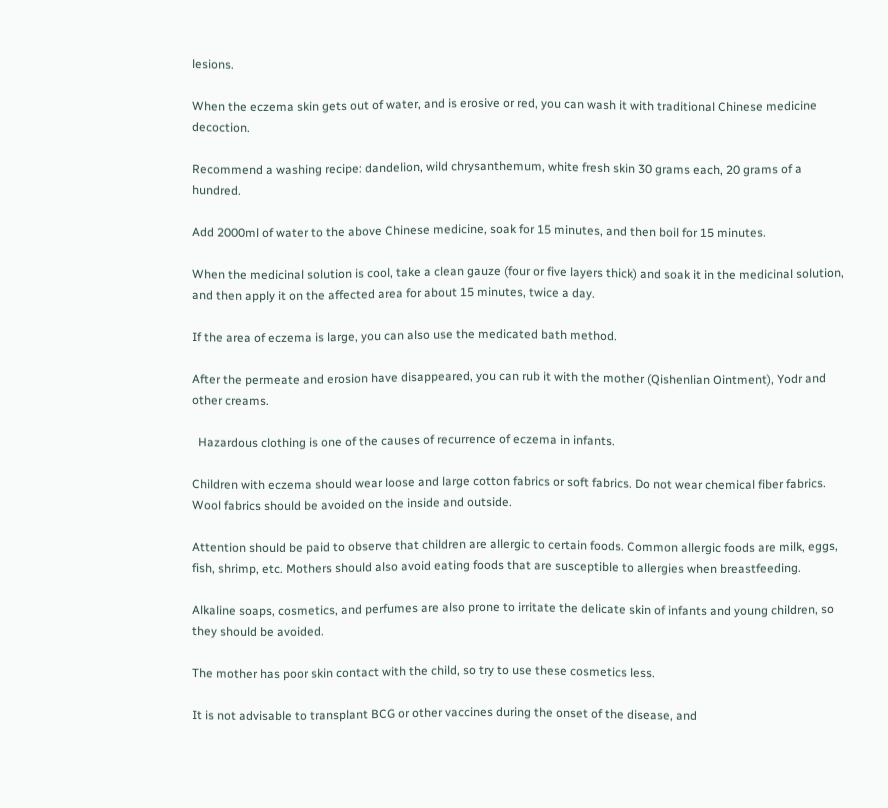lesions.

When the eczema skin gets out of water, and is erosive or red, you can wash it with traditional Chinese medicine decoction.

Recommend a washing recipe: dandelion, wild chrysanthemum, white fresh skin 30 grams each, 20 grams of a hundred.

Add 2000ml of water to the above Chinese medicine, soak for 15 minutes, and then boil for 15 minutes.

When the medicinal solution is cool, take a clean gauze (four or five layers thick) and soak it in the medicinal solution, and then apply it on the affected area for about 15 minutes, twice a day.

If the area of eczema is large, you can also use the medicated bath method.

After the permeate and erosion have disappeared, you can rub it with the mother (Qishenlian Ointment), Yodr and other creams.

  Hazardous clothing is one of the causes of recurrence of eczema in infants.

Children with eczema should wear loose and large cotton fabrics or soft fabrics. Do not wear chemical fiber fabrics. Wool fabrics should be avoided on the inside and outside.

Attention should be paid to observe that children are allergic to certain foods. Common allergic foods are milk, eggs, fish, shrimp, etc. Mothers should also avoid eating foods that are susceptible to allergies when breastfeeding.

Alkaline soaps, cosmetics, and perfumes are also prone to irritate the delicate skin of infants and young children, so they should be avoided.

The mother has poor skin contact with the child, so try to use these cosmetics less.

It is not advisable to transplant BCG or other vaccines during the onset of the disease, and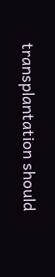transplantation should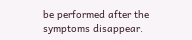be performed after the symptoms disappear.